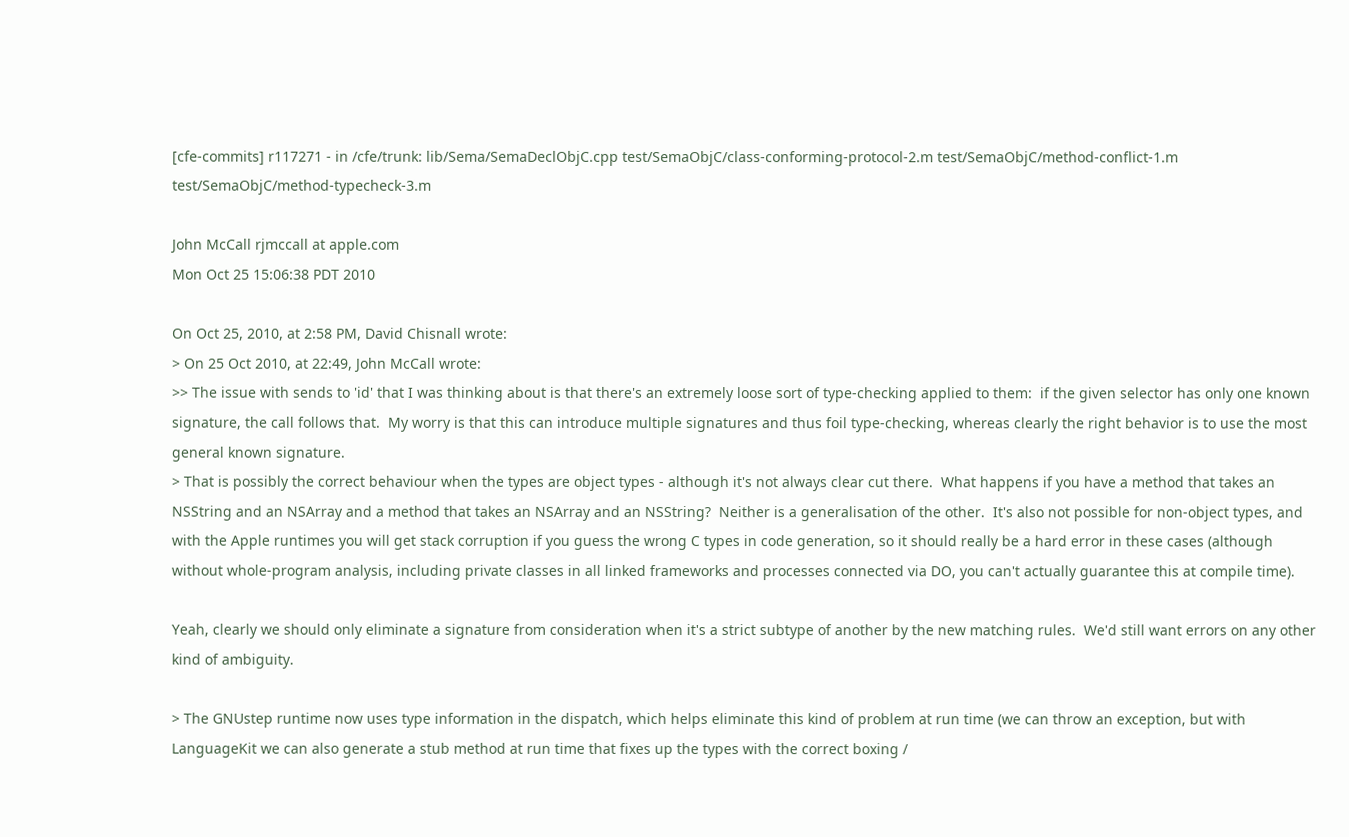[cfe-commits] r117271 - in /cfe/trunk: lib/Sema/SemaDeclObjC.cpp test/SemaObjC/class-conforming-protocol-2.m test/SemaObjC/method-conflict-1.m test/SemaObjC/method-typecheck-3.m

John McCall rjmccall at apple.com
Mon Oct 25 15:06:38 PDT 2010

On Oct 25, 2010, at 2:58 PM, David Chisnall wrote:
> On 25 Oct 2010, at 22:49, John McCall wrote:
>> The issue with sends to 'id' that I was thinking about is that there's an extremely loose sort of type-checking applied to them:  if the given selector has only one known signature, the call follows that.  My worry is that this can introduce multiple signatures and thus foil type-checking, whereas clearly the right behavior is to use the most general known signature.
> That is possibly the correct behaviour when the types are object types - although it's not always clear cut there.  What happens if you have a method that takes an NSString and an NSArray and a method that takes an NSArray and an NSString?  Neither is a generalisation of the other.  It's also not possible for non-object types, and with the Apple runtimes you will get stack corruption if you guess the wrong C types in code generation, so it should really be a hard error in these cases (although without whole-program analysis, including private classes in all linked frameworks and processes connected via DO, you can't actually guarantee this at compile time).

Yeah, clearly we should only eliminate a signature from consideration when it's a strict subtype of another by the new matching rules.  We'd still want errors on any other kind of ambiguity.

> The GNUstep runtime now uses type information in the dispatch, which helps eliminate this kind of problem at run time (we can throw an exception, but with LanguageKit we can also generate a stub method at run time that fixes up the types with the correct boxing /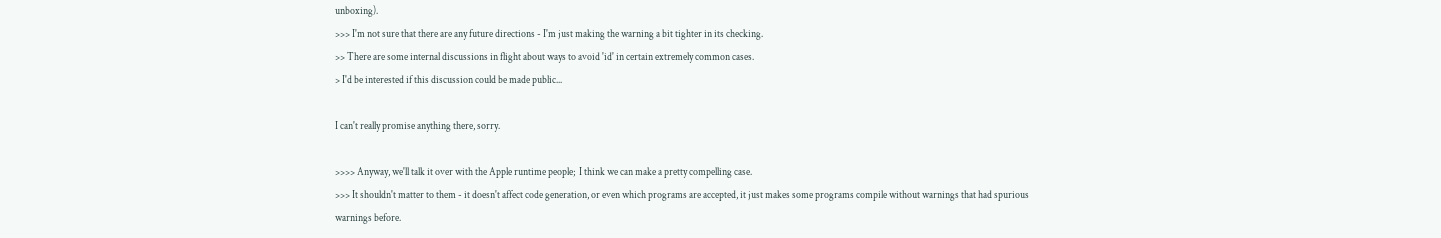unboxing).
>>> I'm not sure that there are any future directions - I'm just making the warning a bit tighter in its checking.
>> There are some internal discussions in flight about ways to avoid 'id' in certain extremely common cases.
> I'd be interested if this discussion could be made public...

I can't really promise anything there, sorry.

>>>> Anyway, we'll talk it over with the Apple runtime people;  I think we can make a pretty compelling case.
>>> It shouldn't matter to them - it doesn't affect code generation, or even which programs are accepted, it just makes some programs compile without warnings that had spurious warnings before.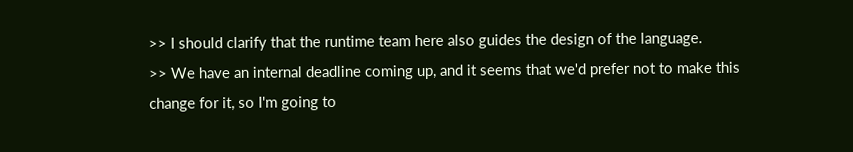>> I should clarify that the runtime team here also guides the design of the language.
>> We have an internal deadline coming up, and it seems that we'd prefer not to make this change for it, so I'm going to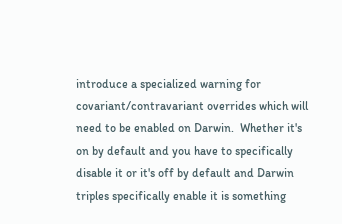introduce a specialized warning for covariant/contravariant overrides which will need to be enabled on Darwin.  Whether it's on by default and you have to specifically disable it or it's off by default and Darwin triples specifically enable it is something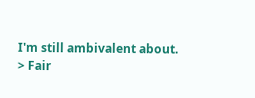I'm still ambivalent about.
> Fair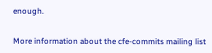enough.


More information about the cfe-commits mailing list